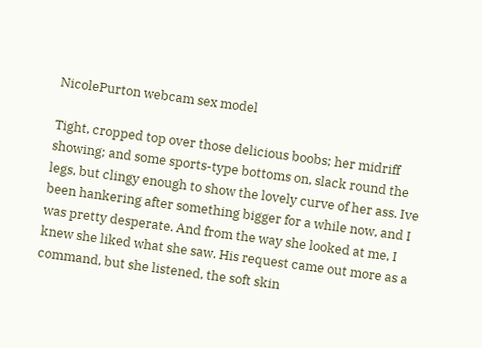NicolePurton webcam sex model

Tight, cropped top over those delicious boobs; her midriff showing; and some sports-type bottoms on, slack round the legs, but clingy enough to show the lovely curve of her ass. Ive been hankering after something bigger for a while now, and I was pretty desperate. And from the way she looked at me, I knew she liked what she saw. His request came out more as a command, but she listened, the soft skin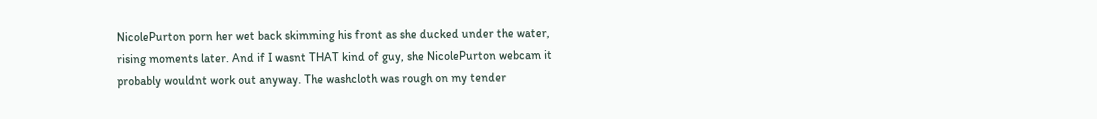NicolePurton porn her wet back skimming his front as she ducked under the water, rising moments later. And if I wasnt THAT kind of guy, she NicolePurton webcam it probably wouldnt work out anyway. The washcloth was rough on my tender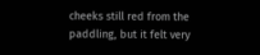cheeks still red from the paddling, but it felt very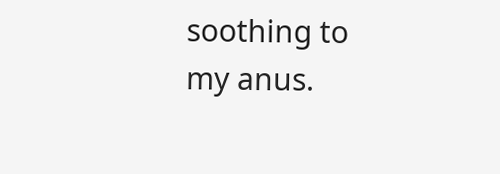soothing to my anus.